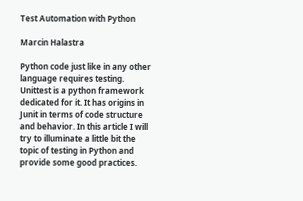Test Automation with Python

Marcin Halastra

Python code just like in any other language requires testing. Unittest is a python framework dedicated for it. It has origins in Junit in terms of code structure and behavior. In this article I will try to illuminate a little bit the topic of testing in Python and provide some good practices.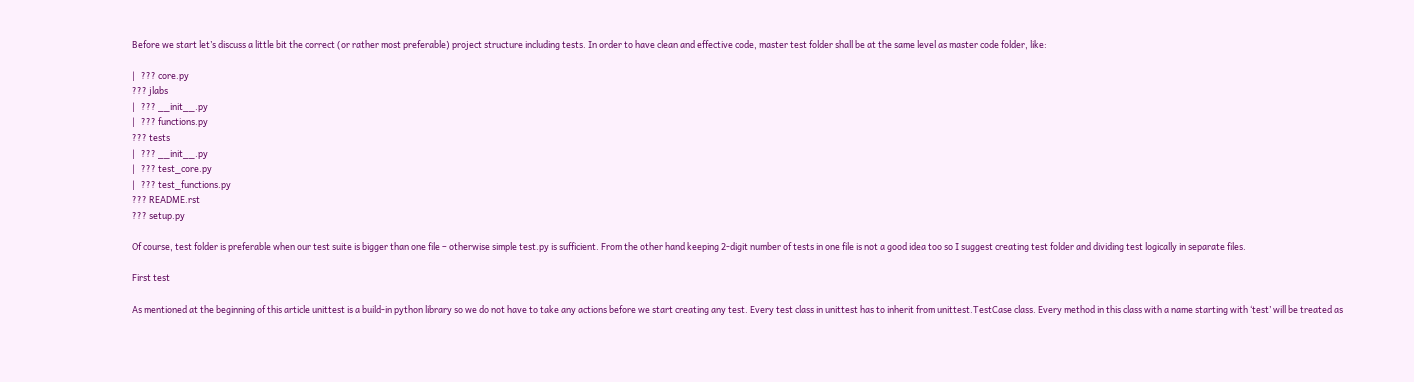Before we start let’s discuss a little bit the correct (or rather most preferable) project structure including tests. In order to have clean and effective code, master test folder shall be at the same level as master code folder, like:

|   ??? core.py
??? jlabs
|   ??? __init__.py
|   ??? functions.py
??? tests
|   ??? __init__.py
|   ??? test_core.py
|   ??? test_functions.py
??? README.rst
??? setup.py

Of course, test folder is preferable when our test suite is bigger than one file – otherwise simple test.py is sufficient. From the other hand keeping 2-digit number of tests in one file is not a good idea too so I suggest creating test folder and dividing test logically in separate files.

First test

As mentioned at the beginning of this article unittest is a build-in python library so we do not have to take any actions before we start creating any test. Every test class in unittest has to inherit from unittest.TestCase class. Every method in this class with a name starting with ‘test’ will be treated as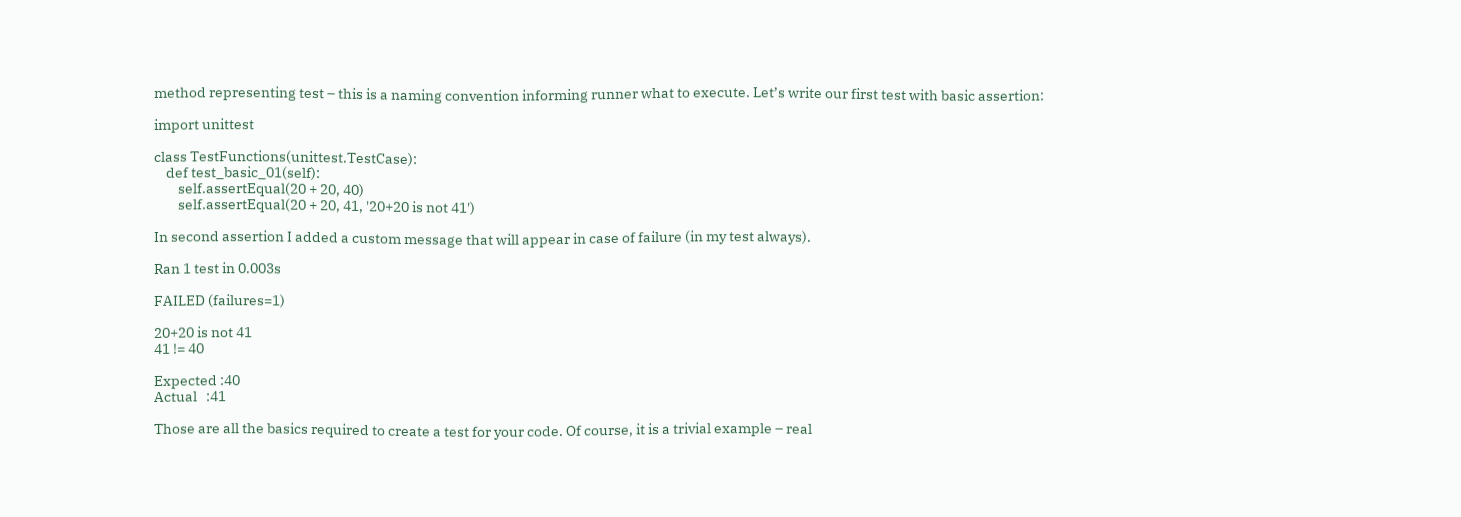method representing test – this is a naming convention informing runner what to execute. Let’s write our first test with basic assertion:

import unittest

class TestFunctions(unittest.TestCase):
    def test_basic_01(self):
        self.assertEqual(20 + 20, 40)
        self.assertEqual(20 + 20, 41, '20+20 is not 41')

In second assertion I added a custom message that will appear in case of failure (in my test always).

Ran 1 test in 0.003s

FAILED (failures=1)

20+20 is not 41
41 != 40

Expected :40
Actual   :41

Those are all the basics required to create a test for your code. Of course, it is a trivial example – real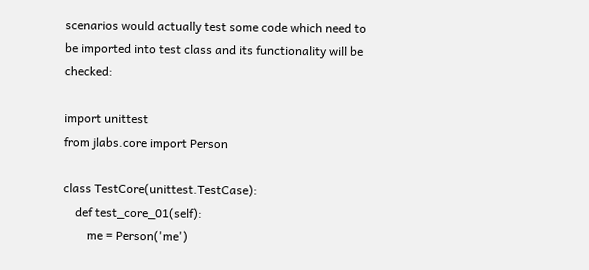scenarios would actually test some code which need to be imported into test class and its functionality will be checked:

import unittest
from jlabs.core import Person

class TestCore(unittest.TestCase):
    def test_core_01(self):
        me = Person('me')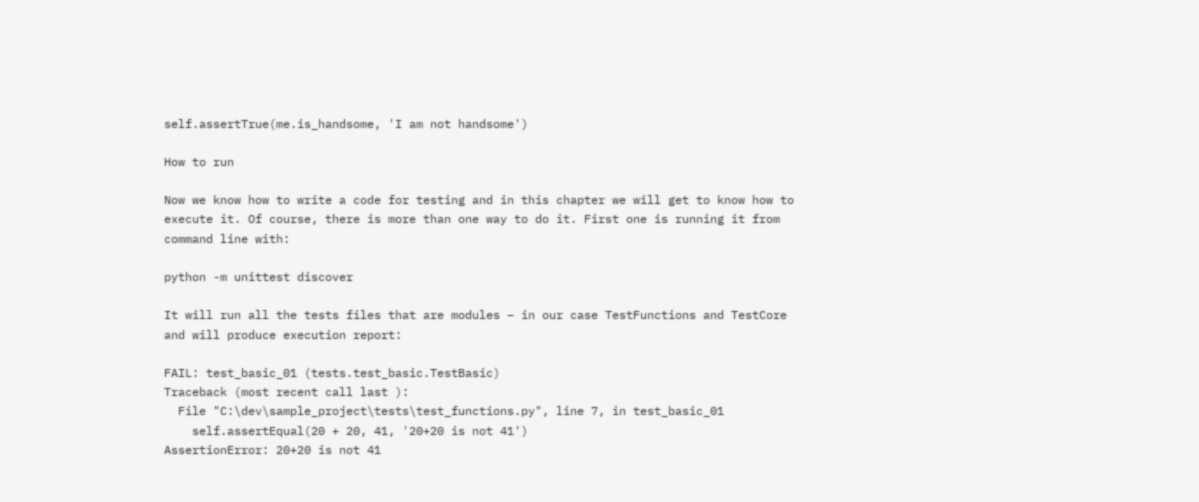self.assertTrue(me.is_handsome, 'I am not handsome')

How to run

Now we know how to write a code for testing and in this chapter we will get to know how to execute it. Of course, there is more than one way to do it. First one is running it from command line with:

python -m unittest discover

It will run all the tests files that are modules – in our case TestFunctions and TestCore and will produce execution report:

FAIL: test_basic_01 (tests.test_basic.TestBasic)
Traceback (most recent call last ):
  File "C:\dev\sample_project\tests\test_functions.py", line 7, in test_basic_01
    self.assertEqual(20 + 20, 41, '20+20 is not 41')
AssertionError: 20+20 is not 41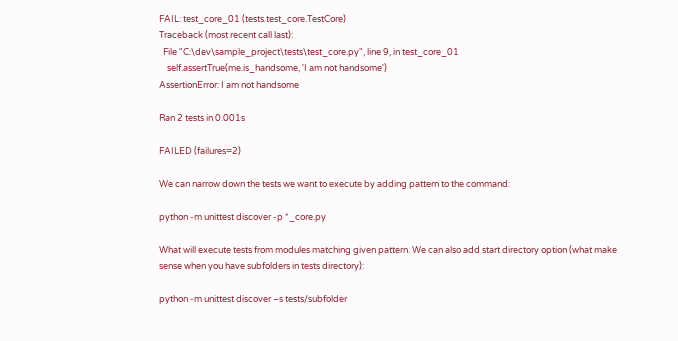FAIL: test_core_01 (tests.test_core.TestCore)
Traceback (most recent call last):
  File "C:\dev\sample_project\tests\test_core.py", line 9, in test_core_01
    self.assertTrue(me.is_handsome, 'I am not handsome')
AssertionError: I am not handsome

Ran 2 tests in 0.001s

FAILED (failures=2)

We can narrow down the tests we want to execute by adding pattern to the command:

python -m unittest discover -p *_core.py

What will execute tests from modules matching given pattern. We can also add start directory option (what make sense when you have subfolders in tests directory):

python -m unittest discover –s tests/subfolder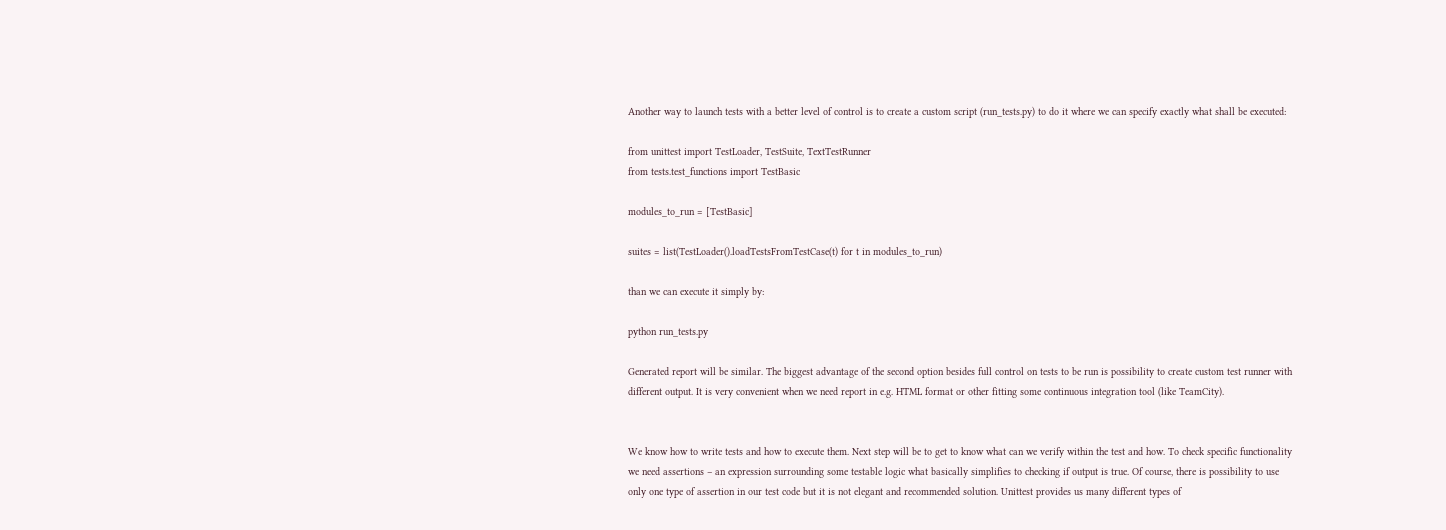Another way to launch tests with a better level of control is to create a custom script (run_tests.py) to do it where we can specify exactly what shall be executed:

from unittest import TestLoader, TestSuite, TextTestRunner
from tests.test_functions import TestBasic

modules_to_run = [TestBasic]

suites = list(TestLoader().loadTestsFromTestCase(t) for t in modules_to_run)

than we can execute it simply by:

python run_tests.py

Generated report will be similar. The biggest advantage of the second option besides full control on tests to be run is possibility to create custom test runner with different output. It is very convenient when we need report in e.g. HTML format or other fitting some continuous integration tool (like TeamCity).


We know how to write tests and how to execute them. Next step will be to get to know what can we verify within the test and how. To check specific functionality we need assertions – an expression surrounding some testable logic what basically simplifies to checking if output is true. Of course, there is possibility to use only one type of assertion in our test code but it is not elegant and recommended solution. Unittest provides us many different types of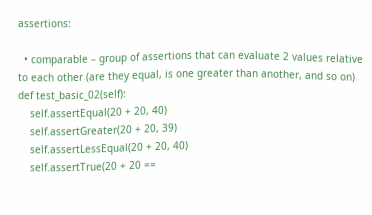assertions:

  • comparable – group of assertions that can evaluate 2 values relative to each other (are they equal, is one greater than another, and so on)
def test_basic_02(self):
    self.assertEqual(20 + 20, 40)
    self.assertGreater(20 + 20, 39)
    self.assertLessEqual(20 + 20, 40)
    self.assertTrue(20 + 20 ==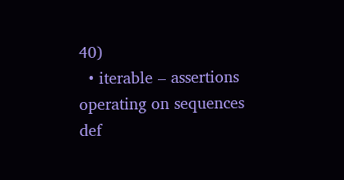40)
  • iterable – assertions operating on sequences
def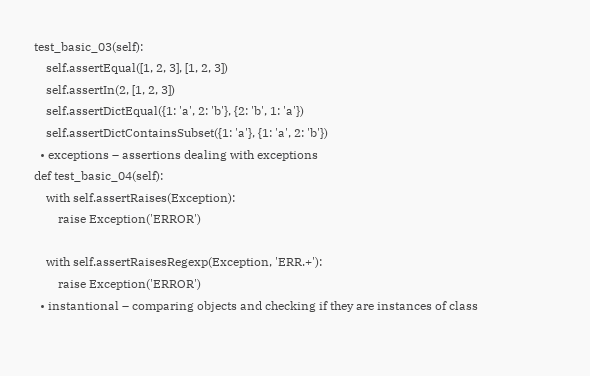test_basic_03(self):
    self.assertEqual([1, 2, 3], [1, 2, 3])
    self.assertIn(2, [1, 2, 3])
    self.assertDictEqual({1: 'a', 2: 'b'}, {2: 'b', 1: 'a'})
    self.assertDictContainsSubset({1: 'a'}, {1: 'a', 2: 'b'})
  • exceptions – assertions dealing with exceptions
def test_basic_04(self):
    with self.assertRaises(Exception):
        raise Exception('ERROR')

    with self.assertRaisesRegexp(Exception, 'ERR.+'):
        raise Exception('ERROR')
  • instantional – comparing objects and checking if they are instances of class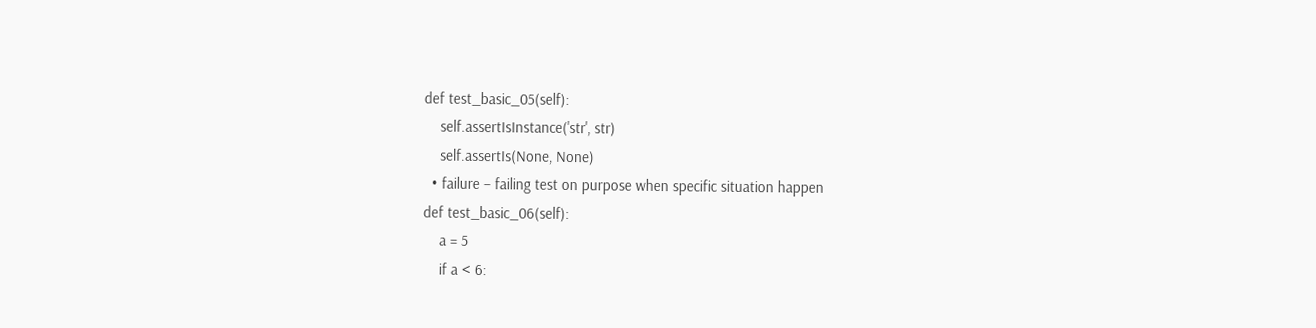def test_basic_05(self):
    self.assertIsInstance('str', str)
    self.assertIs(None, None)
  • failure – failing test on purpose when specific situation happen
def test_basic_06(self):
    a = 5
    if a < 6: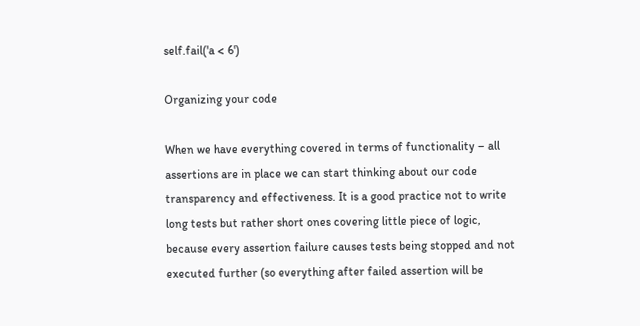self.fail('a < 6')

Organizing your code

When we have everything covered in terms of functionality – all assertions are in place we can start thinking about our code transparency and effectiveness. It is a good practice not to write long tests but rather short ones covering little piece of logic, because every assertion failure causes tests being stopped and not executed further (so everything after failed assertion will be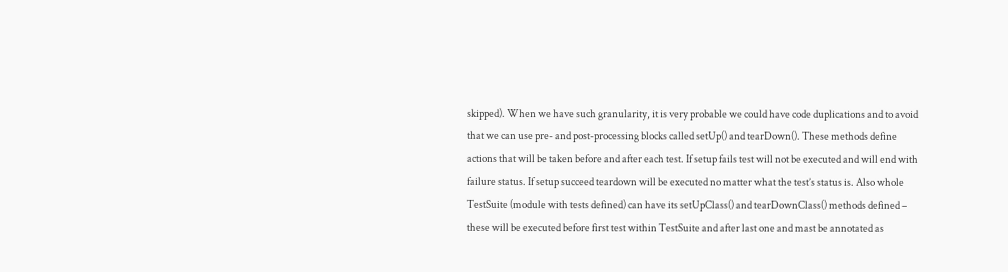skipped). When we have such granularity, it is very probable we could have code duplications and to avoid that we can use pre- and post-processing blocks called setUp() and tearDown(). These methods define actions that will be taken before and after each test. If setup fails test will not be executed and will end with failure status. If setup succeed teardown will be executed no matter what the test’s status is. Also whole TestSuite (module with tests defined) can have its setUpClass() and tearDownClass() methods defined – these will be executed before first test within TestSuite and after last one and mast be annotated as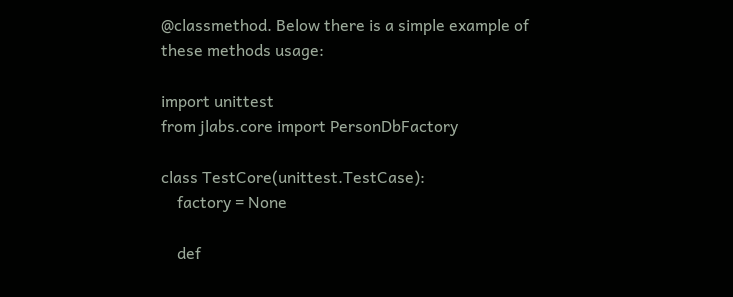@classmethod. Below there is a simple example of these methods usage:

import unittest
from jlabs.core import PersonDbFactory

class TestCore(unittest.TestCase):
    factory = None

    def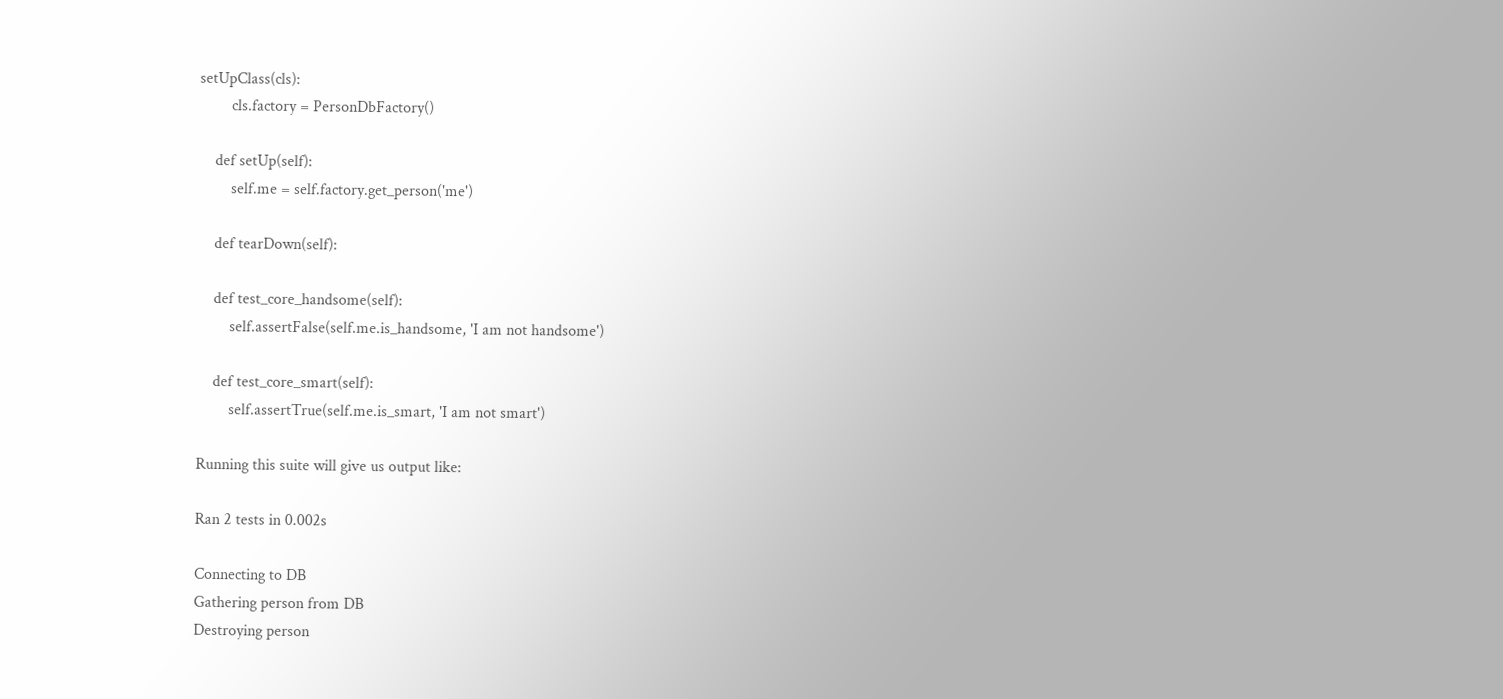setUpClass(cls):
        cls.factory = PersonDbFactory()

    def setUp(self):
        self.me = self.factory.get_person('me')

    def tearDown(self):

    def test_core_handsome(self):
        self.assertFalse(self.me.is_handsome, 'I am not handsome')

    def test_core_smart(self):
        self.assertTrue(self.me.is_smart, 'I am not smart')

Running this suite will give us output like:

Ran 2 tests in 0.002s

Connecting to DB
Gathering person from DB
Destroying person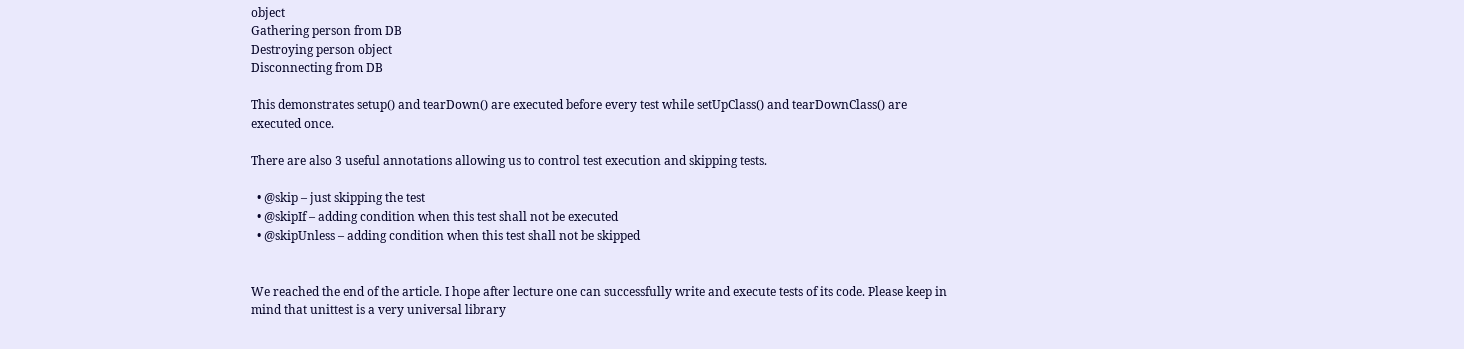object
Gathering person from DB
Destroying person object
Disconnecting from DB

This demonstrates setup() and tearDown() are executed before every test while setUpClass() and tearDownClass() are executed once.

There are also 3 useful annotations allowing us to control test execution and skipping tests.

  • @skip – just skipping the test
  • @skipIf – adding condition when this test shall not be executed
  • @skipUnless – adding condition when this test shall not be skipped


We reached the end of the article. I hope after lecture one can successfully write and execute tests of its code. Please keep in mind that unittest is a very universal library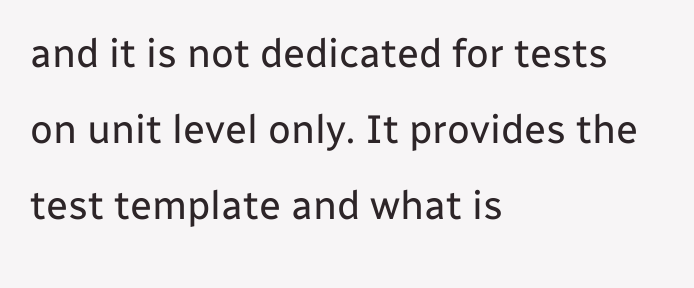and it is not dedicated for tests on unit level only. It provides the test template and what is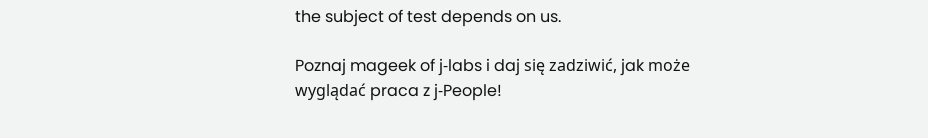the subject of test depends on us.

Poznaj mageek of j‑labs i daj się zadziwić, jak może wyglądać praca z j‑People!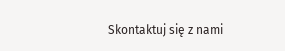Skontaktuj się z nami